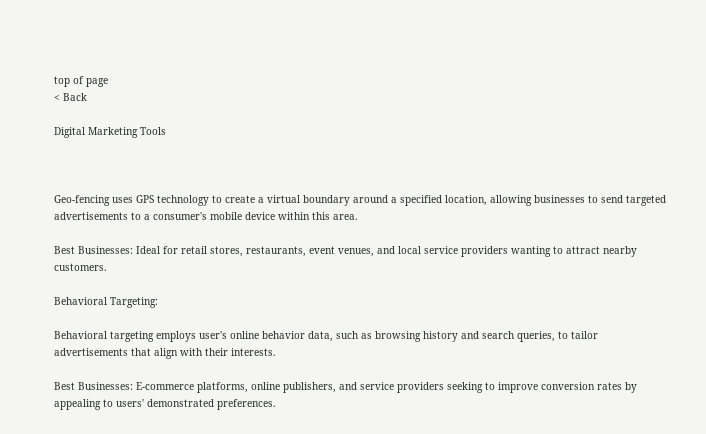top of page
< Back

Digital Marketing Tools



Geo-fencing uses GPS technology to create a virtual boundary around a specified location, allowing businesses to send targeted advertisements to a consumer's mobile device within this area.

Best Businesses: Ideal for retail stores, restaurants, event venues, and local service providers wanting to attract nearby customers.

Behavioral Targeting:

Behavioral targeting employs user's online behavior data, such as browsing history and search queries, to tailor advertisements that align with their interests.

Best Businesses: E-commerce platforms, online publishers, and service providers seeking to improve conversion rates by appealing to users' demonstrated preferences.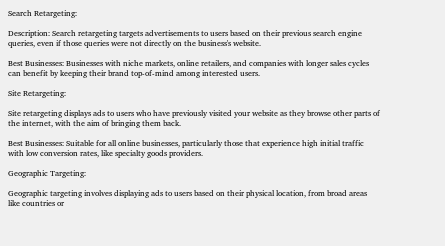Search Retargeting:

Description: Search retargeting targets advertisements to users based on their previous search engine queries, even if those queries were not directly on the business's website.

Best Businesses: Businesses with niche markets, online retailers, and companies with longer sales cycles can benefit by keeping their brand top-of-mind among interested users.

Site Retargeting:

Site retargeting displays ads to users who have previously visited your website as they browse other parts of the internet, with the aim of bringing them back.

Best Businesses: Suitable for all online businesses, particularly those that experience high initial traffic with low conversion rates, like specialty goods providers.

Geographic Targeting:

Geographic targeting involves displaying ads to users based on their physical location, from broad areas like countries or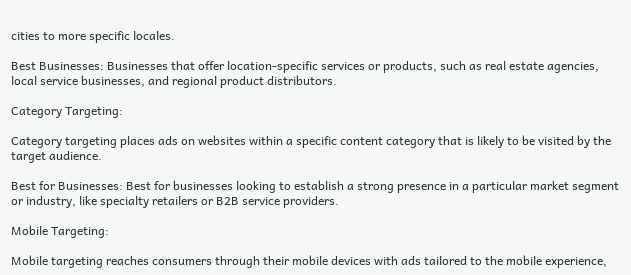cities to more specific locales.

Best Businesses: Businesses that offer location-specific services or products, such as real estate agencies, local service businesses, and regional product distributors.

Category Targeting:

Category targeting places ads on websites within a specific content category that is likely to be visited by the target audience.

Best for Businesses: Best for businesses looking to establish a strong presence in a particular market segment or industry, like specialty retailers or B2B service providers.

Mobile Targeting:

Mobile targeting reaches consumers through their mobile devices with ads tailored to the mobile experience,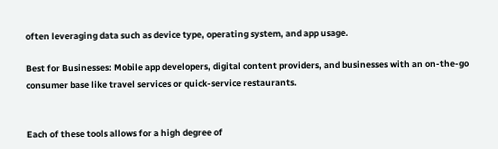often leveraging data such as device type, operating system, and app usage.

Best for Businesses: Mobile app developers, digital content providers, and businesses with an on-the-go consumer base like travel services or quick-service restaurants.


Each of these tools allows for a high degree of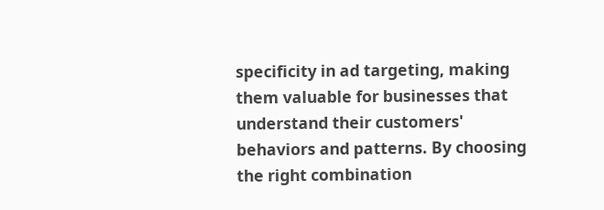specificity in ad targeting, making them valuable for businesses that understand their customers' behaviors and patterns. By choosing the right combination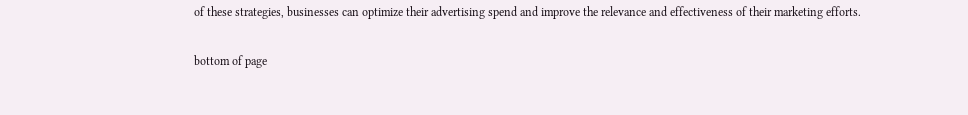of these strategies, businesses can optimize their advertising spend and improve the relevance and effectiveness of their marketing efforts.

bottom of page